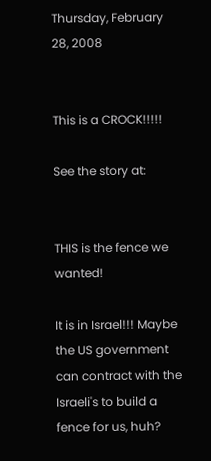Thursday, February 28, 2008


This is a CROCK!!!!!

See the story at:


THIS is the fence we wanted!

It is in Israel!!! Maybe the US government can contract with the Israeli's to build a fence for us, huh?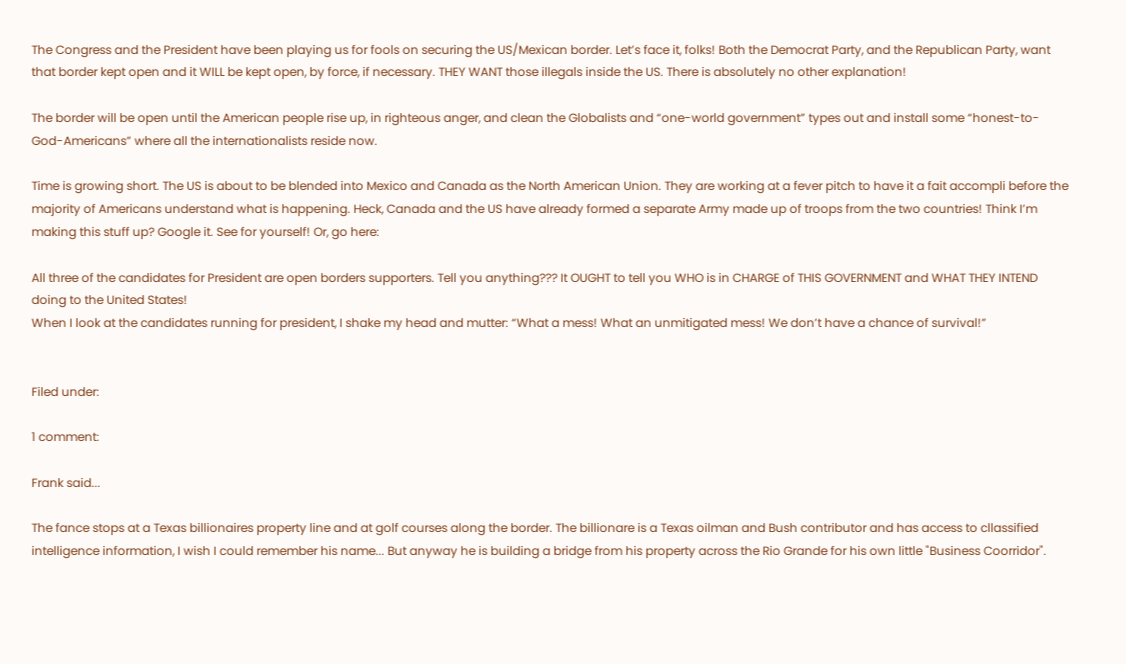The Congress and the President have been playing us for fools on securing the US/Mexican border. Let’s face it, folks! Both the Democrat Party, and the Republican Party, want that border kept open and it WILL be kept open, by force, if necessary. THEY WANT those illegals inside the US. There is absolutely no other explanation!

The border will be open until the American people rise up, in righteous anger, and clean the Globalists and “one-world government” types out and install some “honest-to-God-Americans” where all the internationalists reside now.

Time is growing short. The US is about to be blended into Mexico and Canada as the North American Union. They are working at a fever pitch to have it a fait accompli before the majority of Americans understand what is happening. Heck, Canada and the US have already formed a separate Army made up of troops from the two countries! Think I’m making this stuff up? Google it. See for yourself! Or, go here:

All three of the candidates for President are open borders supporters. Tell you anything??? It OUGHT to tell you WHO is in CHARGE of THIS GOVERNMENT and WHAT THEY INTEND doing to the United States!
When I look at the candidates running for president, I shake my head and mutter: “What a mess! What an unmitigated mess! We don’t have a chance of survival!”


Filed under:

1 comment:

Frank said...

The fance stops at a Texas billionaires property line and at golf courses along the border. The billionare is a Texas oilman and Bush contributor and has access to cllassified intelligence information, I wish I could remember his name... But anyway he is building a bridge from his property across the Rio Grande for his own little "Business Coorridor".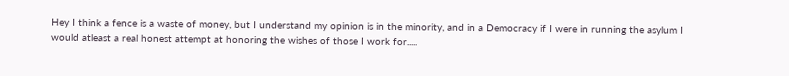Hey I think a fence is a waste of money, but I understand my opinion is in the minority, and in a Democracy if I were in running the asylum I would atleast a real honest attempt at honoring the wishes of those I work for.....